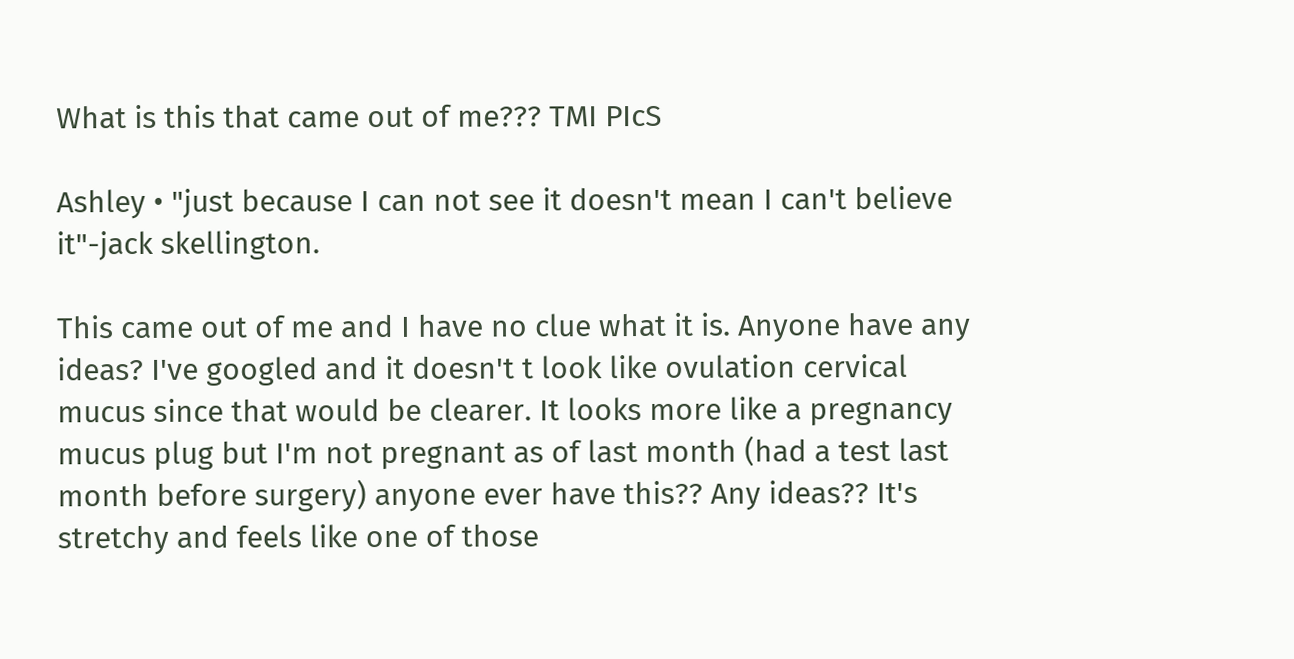What is this that came out of me??? TMI PIcS

Ashley • "just because I can not see it doesn't mean I can't believe it"-jack skellington.

This came out of me and I have no clue what it is. Anyone have any ideas? I've googled and it doesn't t look like ovulation cervical mucus since that would be clearer. It looks more like a pregnancy mucus plug but I'm not pregnant as of last month (had a test last month before surgery) anyone ever have this?? Any ideas?? It's stretchy and feels like one of those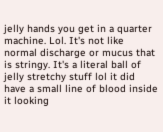jelly hands you get in a quarter machine. Lol. It's not like normal discharge or mucus that is stringy. It's a literal ball of jelly stretchy stuff lol it did have a small line of blood inside it looking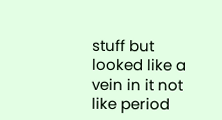stuff but looked like a vein in it not like period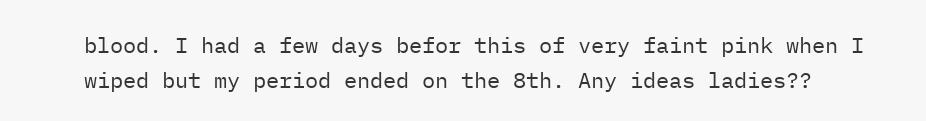blood. I had a few days befor this of very faint pink when I wiped but my period ended on the 8th. Any ideas ladies??